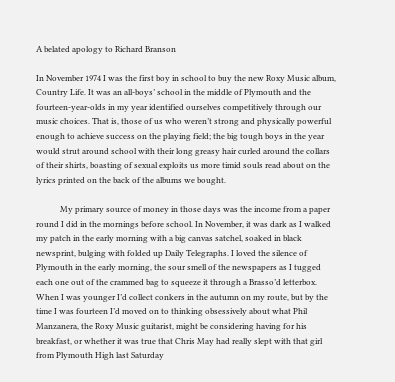A belated apology to Richard Branson

In November 1974 I was the first boy in school to buy the new Roxy Music album, Country Life. It was an all-boys’ school in the middle of Plymouth and the fourteen-year-olds in my year identified ourselves competitively through our music choices. That is, those of us who weren’t strong and physically powerful enough to achieve success on the playing field; the big tough boys in the year would strut around school with their long greasy hair curled around the collars of their shirts, boasting of sexual exploits us more timid souls read about on the lyrics printed on the back of the albums we bought.

            My primary source of money in those days was the income from a paper round I did in the mornings before school. In November, it was dark as I walked my patch in the early morning with a big canvas satchel, soaked in black newsprint, bulging with folded up Daily Telegraphs. I loved the silence of Plymouth in the early morning, the sour smell of the newspapers as I tugged each one out of the crammed bag to squeeze it through a Brasso’d letterbox. When I was younger I’d collect conkers in the autumn on my route, but by the time I was fourteen I’d moved on to thinking obsessively about what Phil Manzanera, the Roxy Music guitarist, might be considering having for his breakfast, or whether it was true that Chris May had really slept with that girl from Plymouth High last Saturday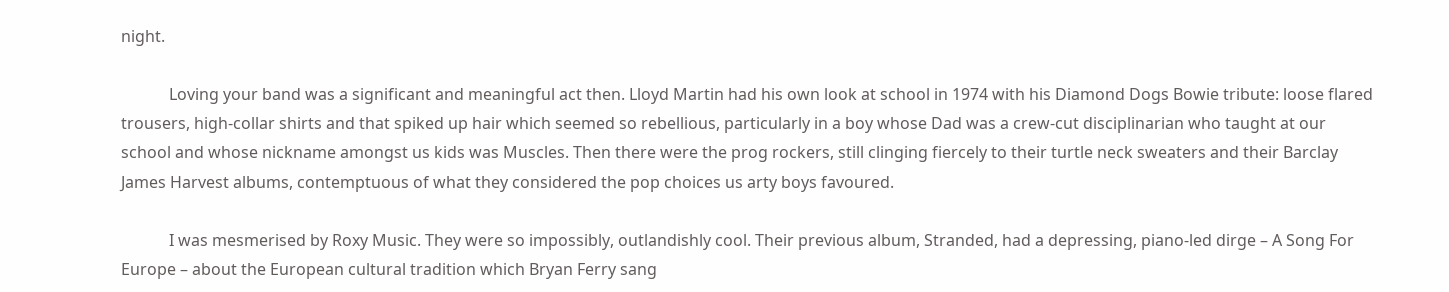night.

            Loving your band was a significant and meaningful act then. Lloyd Martin had his own look at school in 1974 with his Diamond Dogs Bowie tribute: loose flared trousers, high-collar shirts and that spiked up hair which seemed so rebellious, particularly in a boy whose Dad was a crew-cut disciplinarian who taught at our school and whose nickname amongst us kids was Muscles. Then there were the prog rockers, still clinging fiercely to their turtle neck sweaters and their Barclay James Harvest albums, contemptuous of what they considered the pop choices us arty boys favoured.

            I was mesmerised by Roxy Music. They were so impossibly, outlandishly cool. Their previous album, Stranded, had a depressing, piano-led dirge – A Song For Europe – about the European cultural tradition which Bryan Ferry sang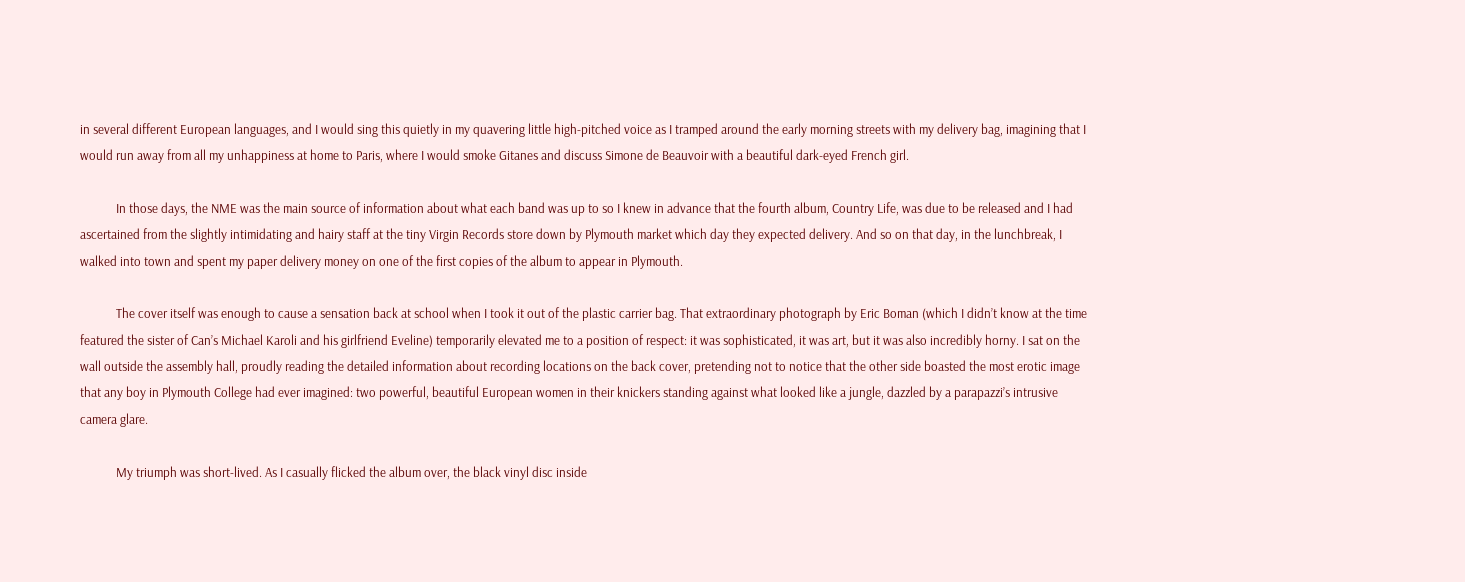in several different European languages, and I would sing this quietly in my quavering little high-pitched voice as I tramped around the early morning streets with my delivery bag, imagining that I would run away from all my unhappiness at home to Paris, where I would smoke Gitanes and discuss Simone de Beauvoir with a beautiful dark-eyed French girl.

            In those days, the NME was the main source of information about what each band was up to so I knew in advance that the fourth album, Country Life, was due to be released and I had ascertained from the slightly intimidating and hairy staff at the tiny Virgin Records store down by Plymouth market which day they expected delivery. And so on that day, in the lunchbreak, I walked into town and spent my paper delivery money on one of the first copies of the album to appear in Plymouth.

            The cover itself was enough to cause a sensation back at school when I took it out of the plastic carrier bag. That extraordinary photograph by Eric Boman (which I didn’t know at the time featured the sister of Can’s Michael Karoli and his girlfriend Eveline) temporarily elevated me to a position of respect: it was sophisticated, it was art, but it was also incredibly horny. I sat on the wall outside the assembly hall, proudly reading the detailed information about recording locations on the back cover, pretending not to notice that the other side boasted the most erotic image that any boy in Plymouth College had ever imagined: two powerful, beautiful European women in their knickers standing against what looked like a jungle, dazzled by a parapazzi’s intrusive camera glare.

            My triumph was short-lived. As I casually flicked the album over, the black vinyl disc inside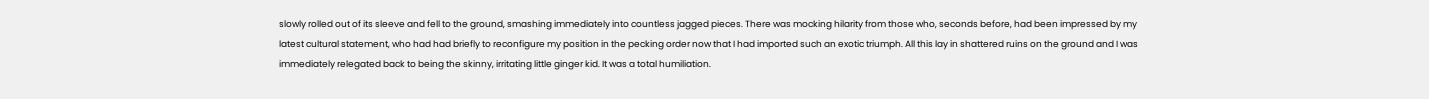slowly rolled out of its sleeve and fell to the ground, smashing immediately into countless jagged pieces. There was mocking hilarity from those who, seconds before, had been impressed by my latest cultural statement, who had had briefly to reconfigure my position in the pecking order now that I had imported such an exotic triumph. All this lay in shattered ruins on the ground and I was immediately relegated back to being the skinny, irritating little ginger kid. It was a total humiliation.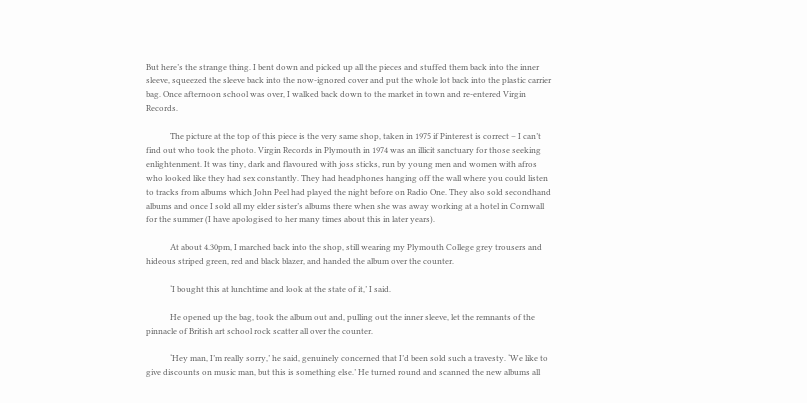But here’s the strange thing. I bent down and picked up all the pieces and stuffed them back into the inner sleeve, squeezed the sleeve back into the now-ignored cover and put the whole lot back into the plastic carrier bag. Once afternoon school was over, I walked back down to the market in town and re-entered Virgin Records.

            The picture at the top of this piece is the very same shop, taken in 1975 if Pinterest is correct – I can’t find out who took the photo. Virgin Records in Plymouth in 1974 was an illicit sanctuary for those seeking enlightenment. It was tiny, dark and flavoured with joss sticks, run by young men and women with afros who looked like they had sex constantly. They had headphones hanging off the wall where you could listen to tracks from albums which John Peel had played the night before on Radio One. They also sold secondhand albums and once I sold all my elder sister’s albums there when she was away working at a hotel in Cornwall for the summer (I have apologised to her many times about this in later years).

            At about 4.30pm, I marched back into the shop, still wearing my Plymouth College grey trousers and hideous striped green, red and black blazer, and handed the album over the counter.

            ‘I bought this at lunchtime and look at the state of it,’ I said.

            He opened up the bag, took the album out and, pulling out the inner sleeve, let the remnants of the pinnacle of British art school rock scatter all over the counter.

            ‘Hey man, I’m really sorry,’ he said, genuinely concerned that I’d been sold such a travesty. ‘We like to give discounts on music man, but this is something else.’ He turned round and scanned the new albums all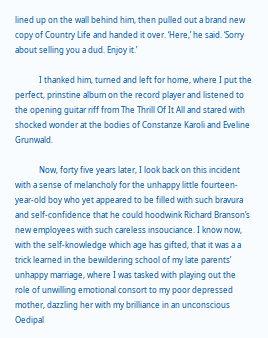lined up on the wall behind him, then pulled out a brand new copy of Country Life and handed it over. ‘Here,’ he said. ‘Sorry about selling you a dud. Enjoy it.’

            I thanked him, turned and left for home, where I put the perfect, prinstine album on the record player and listened to the opening guitar riff from The Thrill Of It All and stared with shocked wonder at the bodies of Constanze Karoli and Eveline Grunwald.

            Now, forty five years later, I look back on this incident with a sense of melancholy for the unhappy little fourteen-year-old boy who yet appeared to be filled with such bravura and self-confidence that he could hoodwink Richard Branson’s new employees with such careless insouciance. I know now, with the self-knowledge which age has gifted, that it was a a trick learned in the bewildering school of my late parents’ unhappy marriage, where I was tasked with playing out the role of unwilling emotional consort to my poor depressed mother, dazzling her with my brilliance in an unconscious Oedipal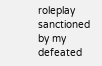roleplay sanctioned by my defeated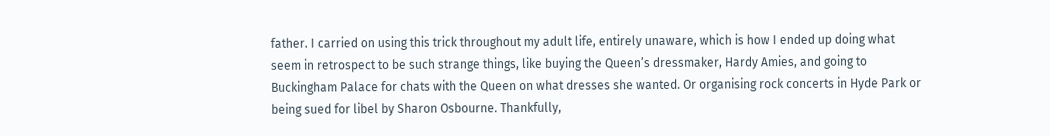father. I carried on using this trick throughout my adult life, entirely unaware, which is how I ended up doing what seem in retrospect to be such strange things, like buying the Queen’s dressmaker, Hardy Amies, and going to Buckingham Palace for chats with the Queen on what dresses she wanted. Or organising rock concerts in Hyde Park or being sued for libel by Sharon Osbourne. Thankfully,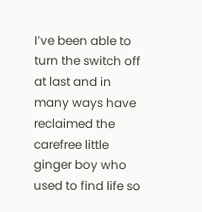I’ve been able to turn the switch off at last and in many ways have reclaimed the carefree little ginger boy who used to find life so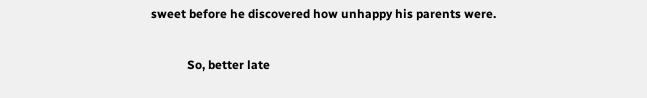sweet before he discovered how unhappy his parents were.

            So, better late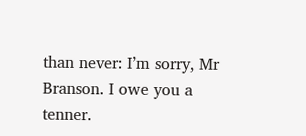than never: I’m sorry, Mr Branson. I owe you a tenner.